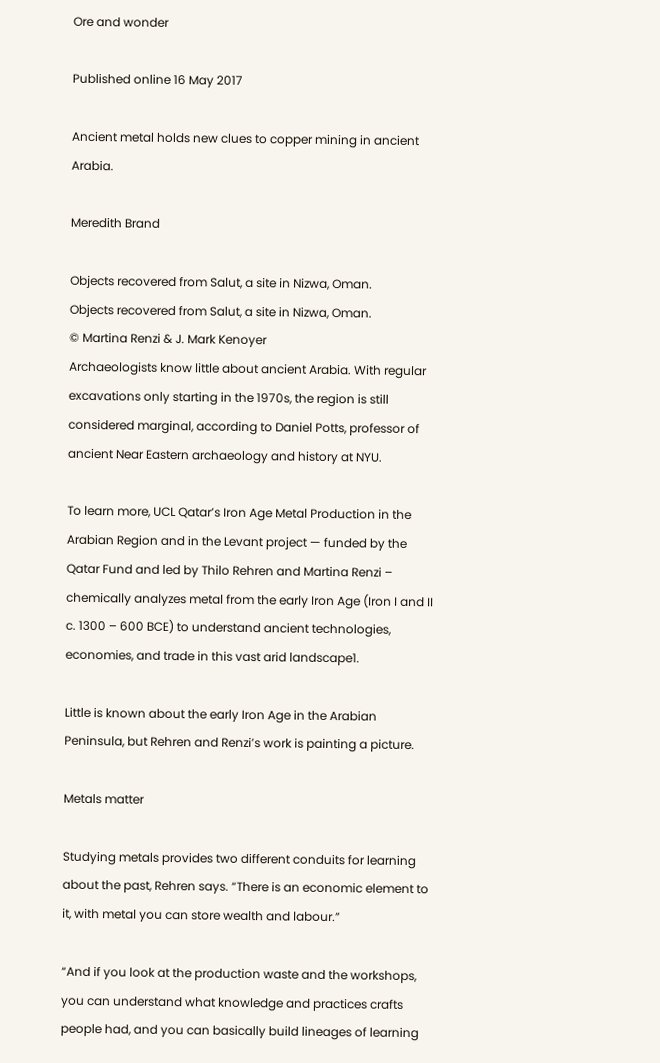Ore and wonder

Published online 16 May 2017

Ancient metal holds new clues to copper mining in ancient Arabia.

Meredith Brand

Objects recovered from Salut, a site in Nizwa, Oman.
Objects recovered from Salut, a site in Nizwa, Oman.
© Martina Renzi & J. Mark Kenoyer
Archaeologists know little about ancient Arabia. With regular excavations only starting in the 1970s, the region is still considered marginal, according to Daniel Potts, professor of ancient Near Eastern archaeology and history at NYU.

To learn more, UCL Qatar’s Iron Age Metal Production in the Arabian Region and in the Levant project — funded by the Qatar Fund and led by Thilo Rehren and Martina Renzi – chemically analyzes metal from the early Iron Age (Iron I and II c. 1300 – 600 BCE) to understand ancient technologies, economies, and trade in this vast arid landscape1.

Little is known about the early Iron Age in the Arabian Peninsula, but Rehren and Renzi’s work is painting a picture.

Metals matter

Studying metals provides two different conduits for learning about the past, Rehren says. “There is an economic element to it, with metal you can store wealth and labour.”

“And if you look at the production waste and the workshops, you can understand what knowledge and practices crafts people had, and you can basically build lineages of learning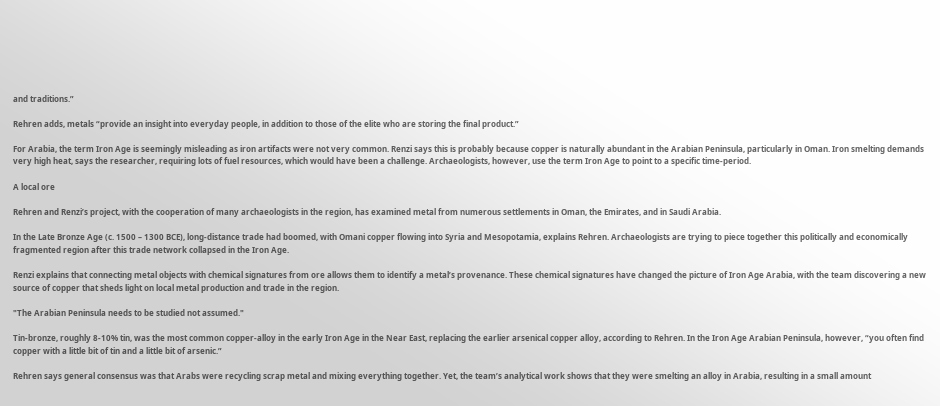and traditions.”

Rehren adds, metals “provide an insight into everyday people, in addition to those of the elite who are storing the final product.”

For Arabia, the term Iron Age is seemingly misleading as iron artifacts were not very common. Renzi says this is probably because copper is naturally abundant in the Arabian Peninsula, particularly in Oman. Iron smelting demands very high heat, says the researcher, requiring lots of fuel resources, which would have been a challenge. Archaeologists, however, use the term Iron Age to point to a specific time-period.

A local ore

Rehren and Renzi’s project, with the cooperation of many archaeologists in the region, has examined metal from numerous settlements in Oman, the Emirates, and in Saudi Arabia.

In the Late Bronze Age (c. 1500 – 1300 BCE), long-distance trade had boomed, with Omani copper flowing into Syria and Mesopotamia, explains Rehren. Archaeologists are trying to piece together this politically and economically fragmented region after this trade network collapsed in the Iron Age.

Renzi explains that connecting metal objects with chemical signatures from ore allows them to identify a metal’s provenance. These chemical signatures have changed the picture of Iron Age Arabia, with the team discovering a new source of copper that sheds light on local metal production and trade in the region.

"The Arabian Peninsula needs to be studied not assumed."

Tin-bronze, roughly 8-10% tin, was the most common copper-alloy in the early Iron Age in the Near East, replacing the earlier arsenical copper alloy, according to Rehren. In the Iron Age Arabian Peninsula, however, “you often find copper with a little bit of tin and a little bit of arsenic.”

Rehren says general consensus was that Arabs were recycling scrap metal and mixing everything together. Yet, the team’s analytical work shows that they were smelting an alloy in Arabia, resulting in a small amount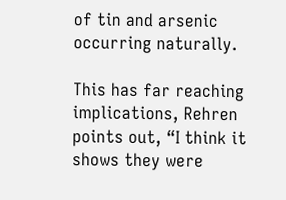of tin and arsenic occurring naturally.

This has far reaching implications, Rehren points out, “I think it shows they were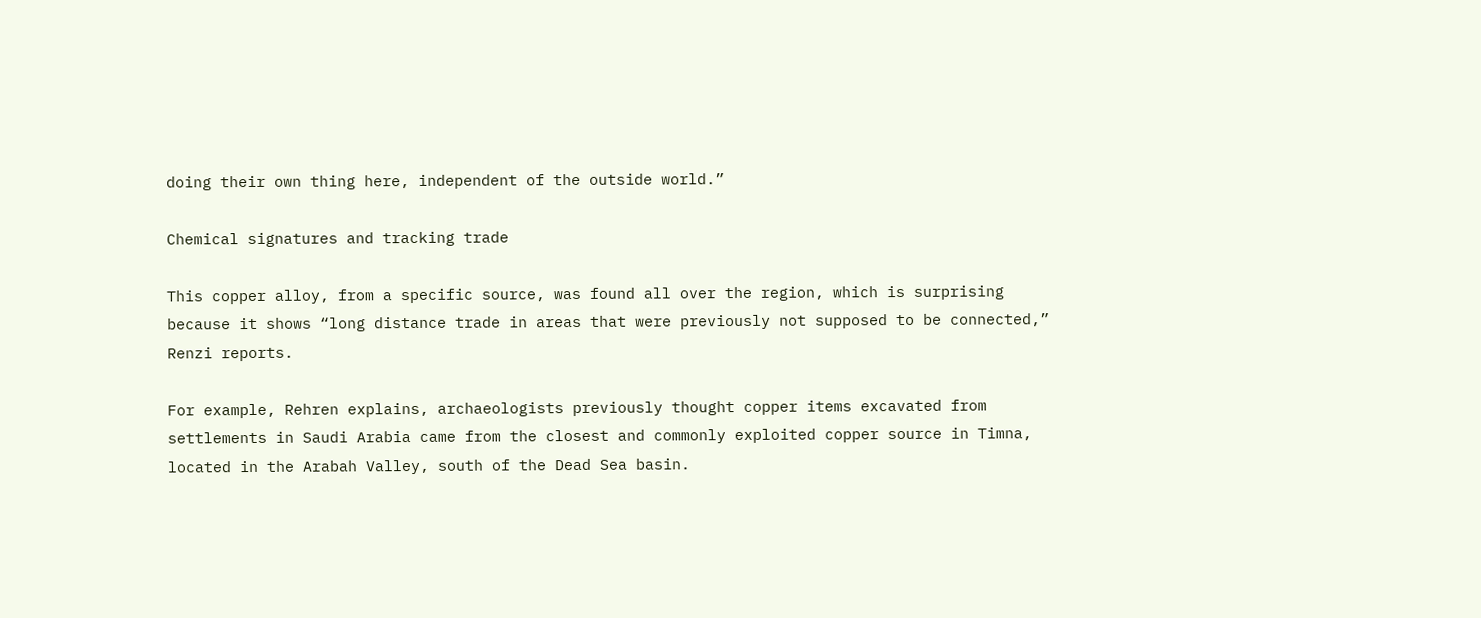doing their own thing here, independent of the outside world.”

Chemical signatures and tracking trade

This copper alloy, from a specific source, was found all over the region, which is surprising because it shows “long distance trade in areas that were previously not supposed to be connected,” Renzi reports.

For example, Rehren explains, archaeologists previously thought copper items excavated from settlements in Saudi Arabia came from the closest and commonly exploited copper source in Timna, located in the Arabah Valley, south of the Dead Sea basin.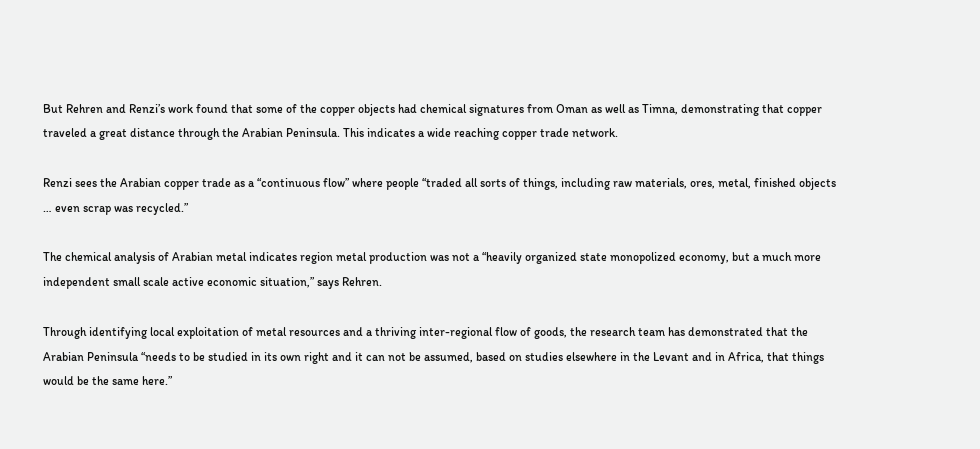But Rehren and Renzi’s work found that some of the copper objects had chemical signatures from Oman as well as Timna, demonstrating that copper traveled a great distance through the Arabian Peninsula. This indicates a wide reaching copper trade network.

Renzi sees the Arabian copper trade as a “continuous flow” where people “traded all sorts of things, including raw materials, ores, metal, finished objects … even scrap was recycled.”

The chemical analysis of Arabian metal indicates region metal production was not a “heavily organized state monopolized economy, but a much more independent small scale active economic situation,” says Rehren.

Through identifying local exploitation of metal resources and a thriving inter-regional flow of goods, the research team has demonstrated that the Arabian Peninsula “needs to be studied in its own right and it can not be assumed, based on studies elsewhere in the Levant and in Africa, that things would be the same here.”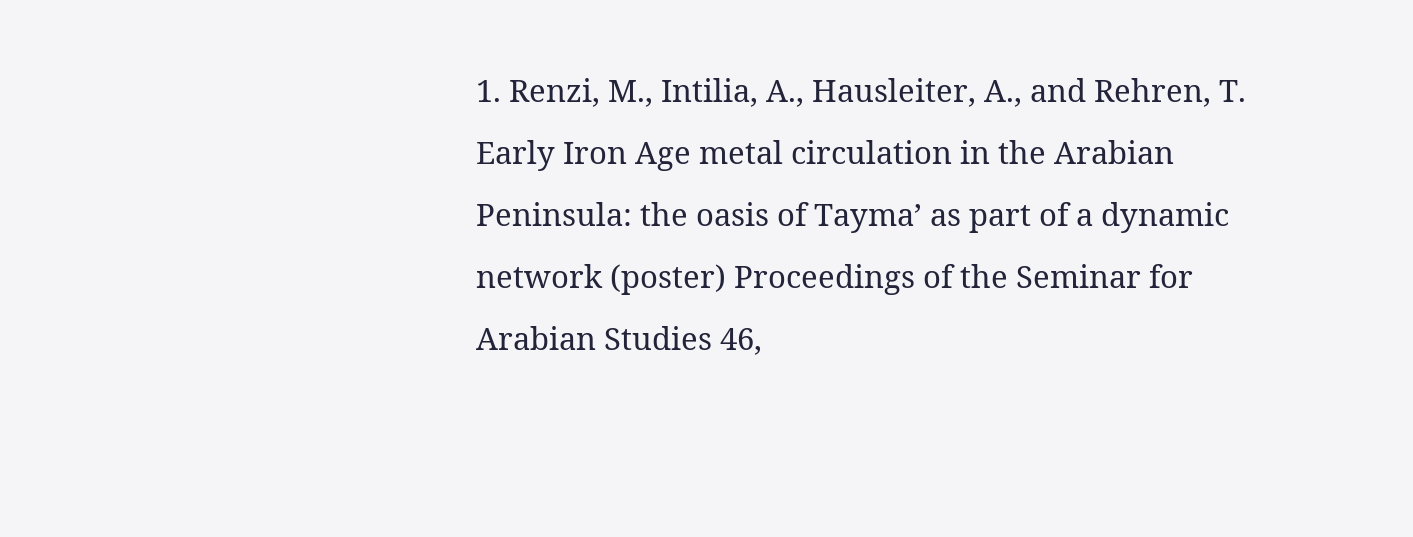1. Renzi, M., Intilia, A., Hausleiter, A., and Rehren, T. Early Iron Age metal circulation in the Arabian Peninsula: the oasis of Tayma’ as part of a dynamic network (poster) Proceedings of the Seminar for Arabian Studies 46,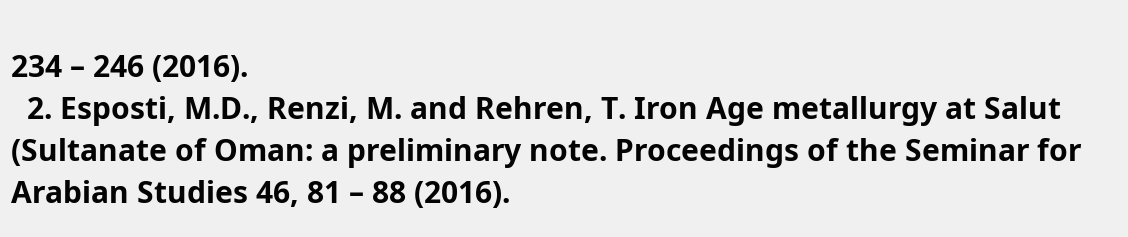234 – 246 (2016).
  2. Esposti, M.D., Renzi, M. and Rehren, T. Iron Age metallurgy at Salut (Sultanate of Oman: a preliminary note. Proceedings of the Seminar for Arabian Studies 46, 81 – 88 (2016).